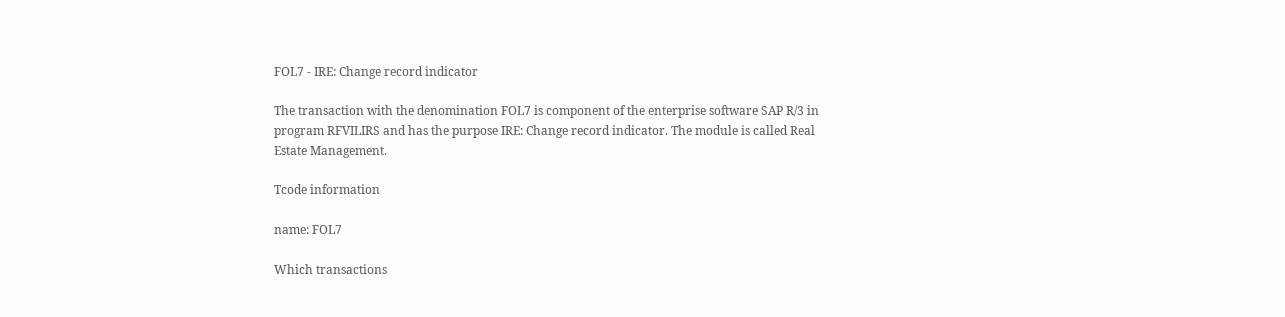FOL7 - IRE: Change record indicator

The transaction with the denomination FOL7 is component of the enterprise software SAP R/3 in program RFVILIRS and has the purpose IRE: Change record indicator. The module is called Real Estate Management.

Tcode information

name: FOL7

Which transactions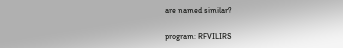are named similar?

program: RFVILIRS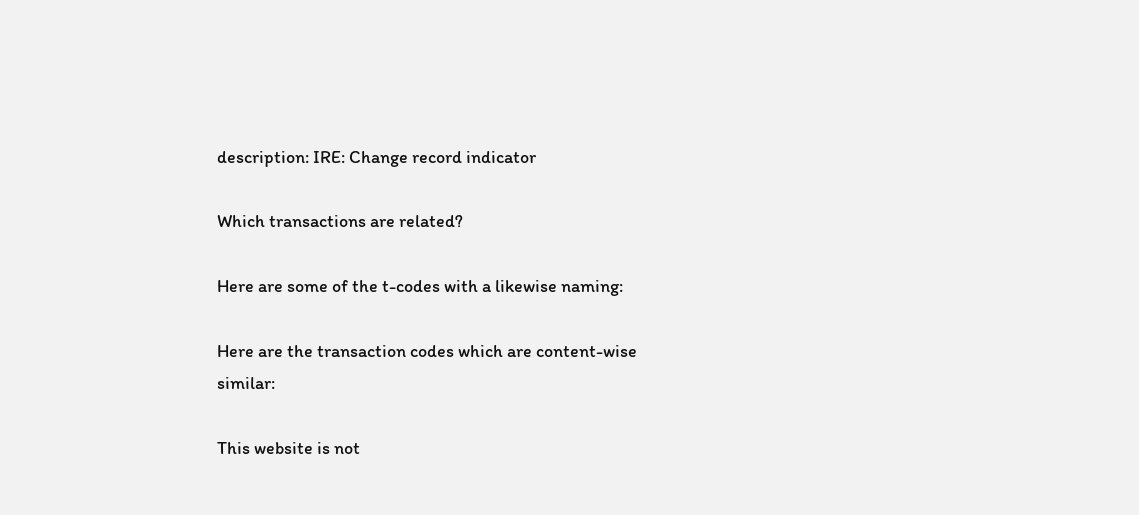description: IRE: Change record indicator

Which transactions are related?

Here are some of the t-codes with a likewise naming:

Here are the transaction codes which are content-wise similar:

This website is not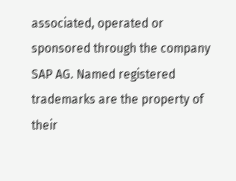associated, operated or sponsored through the company SAP AG. Named registered trademarks are the property of their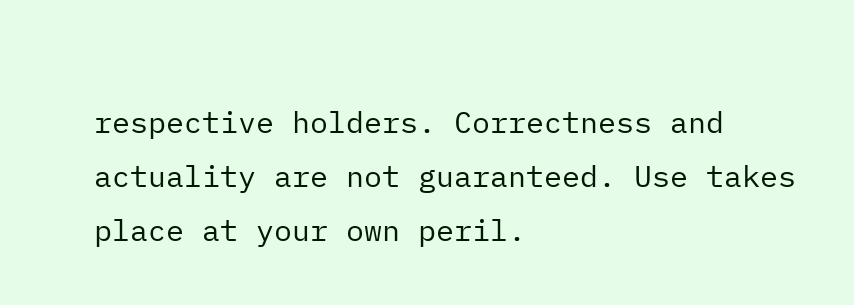respective holders. Correctness and actuality are not guaranteed. Use takes place at your own peril.